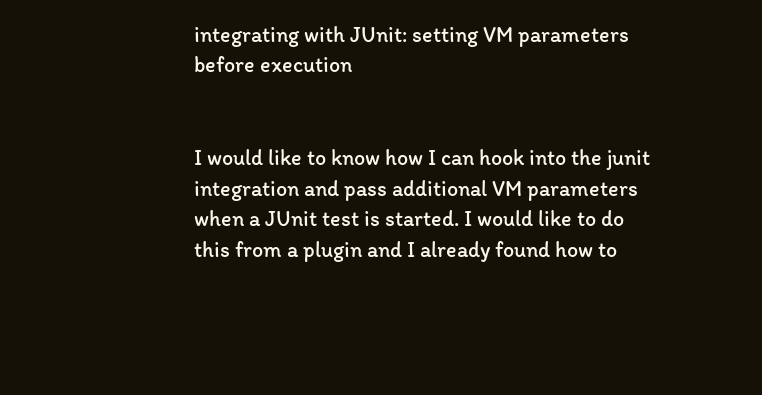integrating with JUnit: setting VM parameters before execution


I would like to know how I can hook into the junit integration and pass additional VM parameters when a JUnit test is started. I would like to do this from a plugin and I already found how to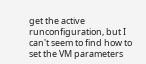get the active runconfiguration, but I can't seem to find how to set the VM parameters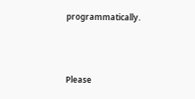programmatically.



Please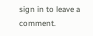sign in to leave a comment.